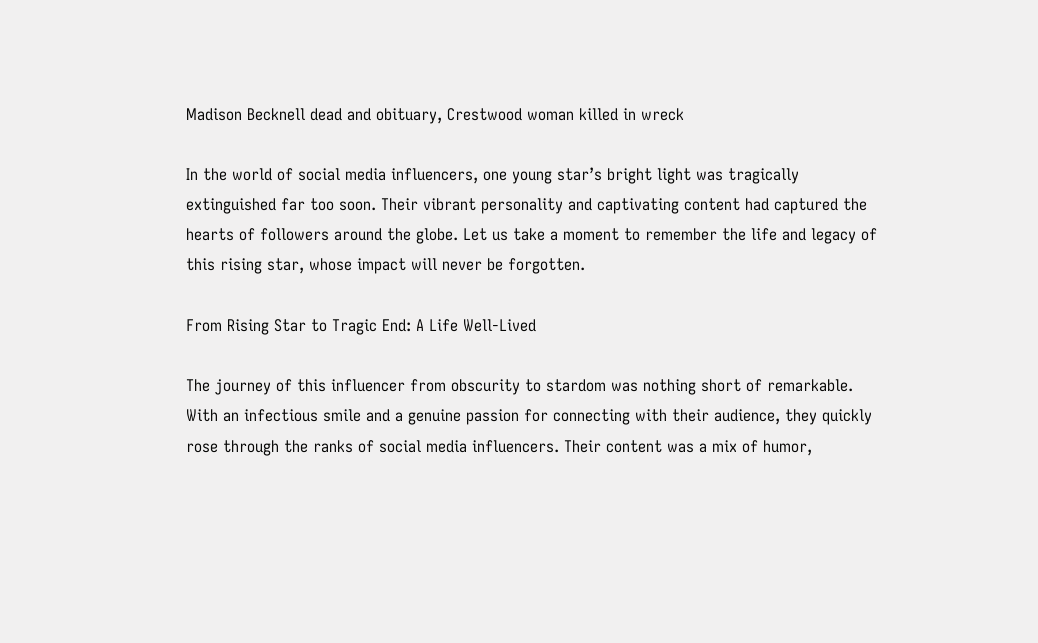Madison Becknell dead and obituary, Crestwood woman killed in wreck

In the world of social media influencers, one young star’s bright light was tragically extinguished far too soon. Their vibrant personality and captivating content had captured the hearts of followers around the globe. Let us take a moment to remember the life and legacy of this rising star, whose impact will never be forgotten.

From Rising Star to Tragic End: A Life Well-Lived

The journey of this influencer from obscurity to stardom was nothing short of remarkable. With an infectious smile and a genuine passion for connecting with their audience, they quickly rose through the ranks of social media influencers. Their content was a mix of humor,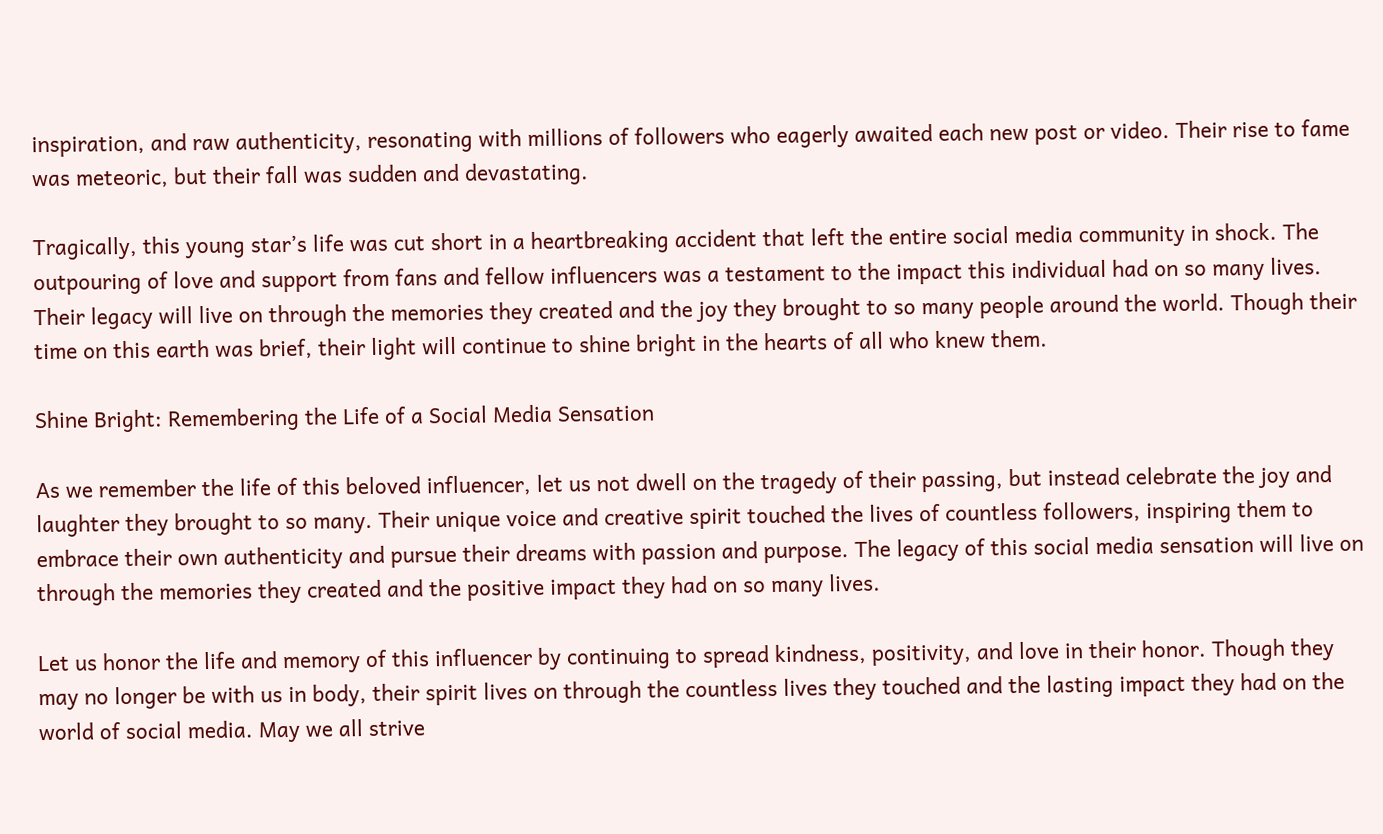inspiration, and raw authenticity, resonating with millions of followers who eagerly awaited each new post or video. Their rise to fame was meteoric, but their fall was sudden and devastating.

Tragically, this young star’s life was cut short in a heartbreaking accident that left the entire social media community in shock. The outpouring of love and support from fans and fellow influencers was a testament to the impact this individual had on so many lives. Their legacy will live on through the memories they created and the joy they brought to so many people around the world. Though their time on this earth was brief, their light will continue to shine bright in the hearts of all who knew them.

Shine Bright: Remembering the Life of a Social Media Sensation

As we remember the life of this beloved influencer, let us not dwell on the tragedy of their passing, but instead celebrate the joy and laughter they brought to so many. Their unique voice and creative spirit touched the lives of countless followers, inspiring them to embrace their own authenticity and pursue their dreams with passion and purpose. The legacy of this social media sensation will live on through the memories they created and the positive impact they had on so many lives.

Let us honor the life and memory of this influencer by continuing to spread kindness, positivity, and love in their honor. Though they may no longer be with us in body, their spirit lives on through the countless lives they touched and the lasting impact they had on the world of social media. May we all strive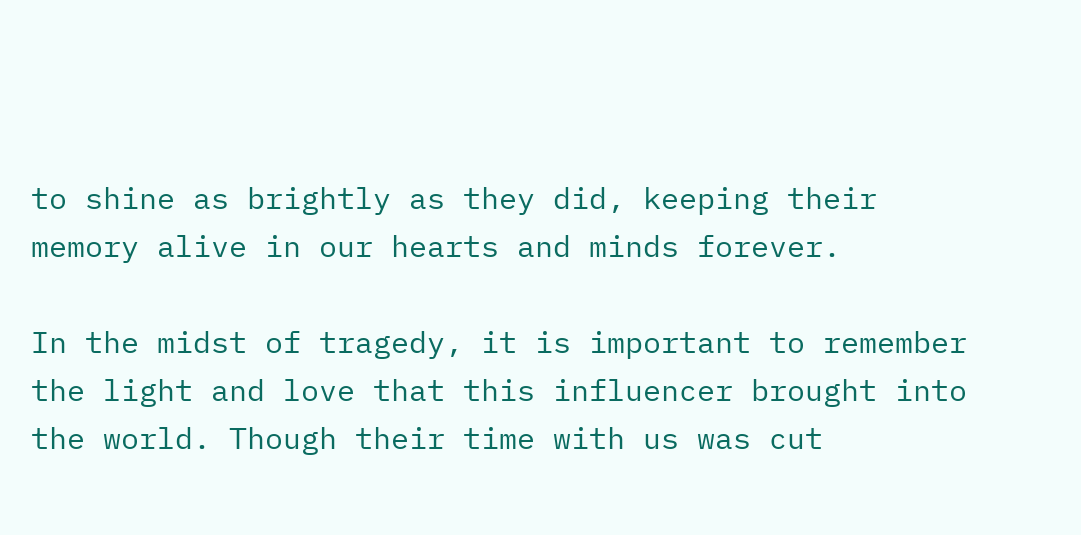to shine as brightly as they did, keeping their memory alive in our hearts and minds forever.

In the midst of tragedy, it is important to remember the light and love that this influencer brought into the world. Though their time with us was cut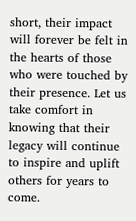short, their impact will forever be felt in the hearts of those who were touched by their presence. Let us take comfort in knowing that their legacy will continue to inspire and uplift others for years to come.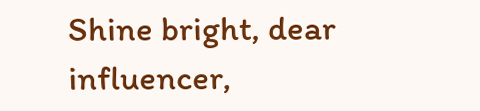Shine bright, dear influencer,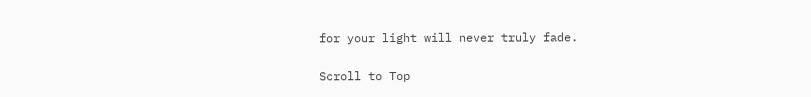for your light will never truly fade.

Scroll to Top